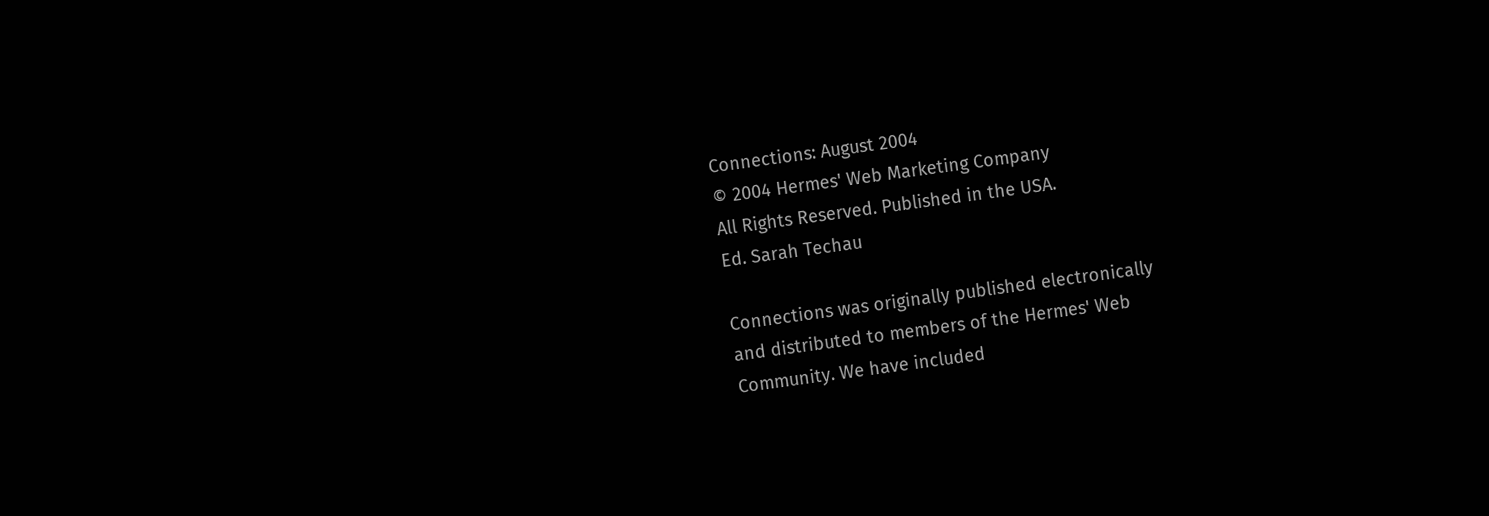Connections: August 2004
© 2004 Hermes' Web Marketing Company
All Rights Reserved. Published in the USA.
Ed. Sarah Techau

Connections was originally published electronically
and distributed to members of the Hermes' Web
Community. We have included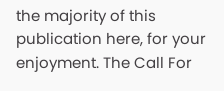the majority of this
publication here, for your enjoyment. The Call For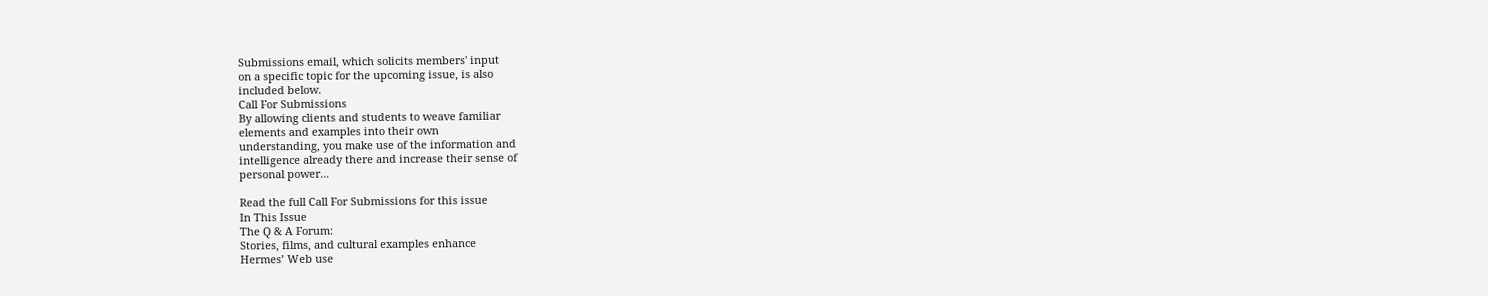Submissions email, which solicits members' input
on a specific topic for the upcoming issue, is also
included below.
Call For Submissions
By allowing clients and students to weave familiar
elements and examples into their own
understanding, you make use of the information and
intelligence already there and increase their sense of
personal power...

Read the full Call For Submissions for this issue
In This Issue
The Q & A Forum:
Stories, films, and cultural examples enhance
Hermes’ Web use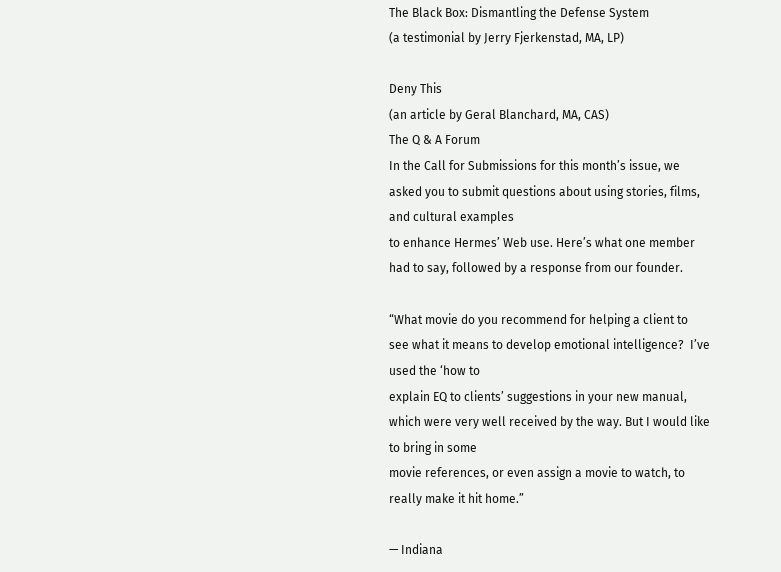The Black Box: Dismantling the Defense System
(a testimonial by Jerry Fjerkenstad, MA, LP)

Deny This
(an article by Geral Blanchard, MA, CAS)
The Q & A Forum
In the Call for Submissions for this month’s issue, we asked you to submit questions about using stories, films, and cultural examples
to enhance Hermes’ Web use. Here’s what one member had to say, followed by a response from our founder.

“What movie do you recommend for helping a client to see what it means to develop emotional intelligence?  I’ve used the ‘how to
explain EQ to clients’ suggestions in your new manual, which were very well received by the way. But I would like to bring in some
movie references, or even assign a movie to watch, to really make it hit home.”

— Indiana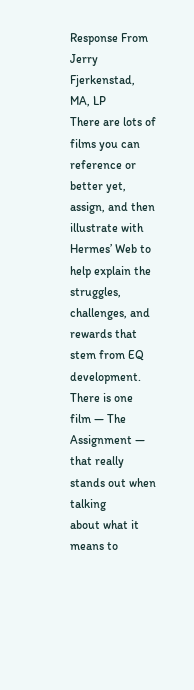Response From Jerry Fjerkenstad, MA, LP
There are lots of films you can reference or better yet, assign, and then illustrate with Hermes’ Web to help explain the struggles,
challenges, and rewards that stem from EQ development. There is one film — The Assignment — that really stands out when talking
about what it means to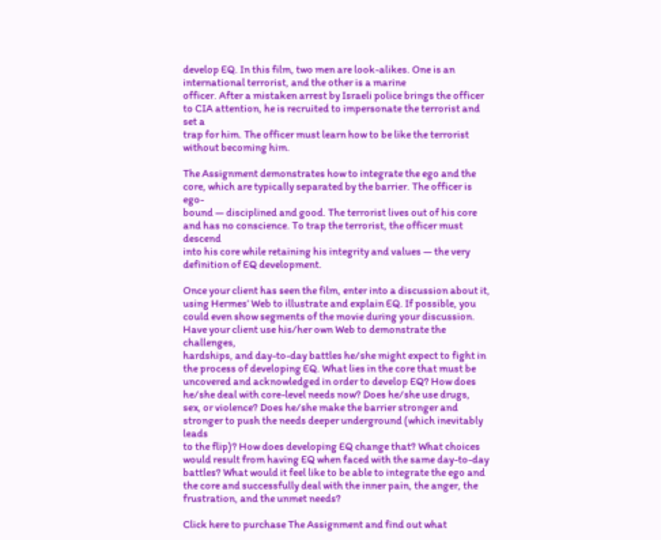develop EQ. In this film, two men are look-alikes. One is an international terrorist, and the other is a marine
officer. After a mistaken arrest by Israeli police brings the officer to CIA attention, he is recruited to impersonate the terrorist and set a
trap for him. The officer must learn how to be like the terrorist without becoming him.

The Assignment demonstrates how to integrate the ego and the core, which are typically separated by the barrier. The officer is ego-
bound — disciplined and good. The terrorist lives out of his core and has no conscience. To trap the terrorist, the officer must descend
into his core while retaining his integrity and values — the very definition of EQ development.

Once your client has seen the film, enter into a discussion about it, using Hermes’ Web to illustrate and explain EQ. If possible, you
could even show segments of the movie during your discussion. Have your client use his/her own Web to demonstrate the challenges,
hardships, and day-to-day battles he/she might expect to fight in the process of developing EQ. What lies in the core that must be
uncovered and acknowledged in order to develop EQ? How does he/she deal with core-level needs now? Does he/she use drugs,
sex, or violence? Does he/she make the barrier stronger and stronger to push the needs deeper underground (which inevitably leads
to the flip)? How does developing EQ change that? What choices would result from having EQ when faced with the same day-to-day
battles? What would it feel like to be able to integrate the ego and the core and successfully deal with the inner pain, the anger, the
frustration, and the unmet needs?

Click here to purchase The Assignment and find out what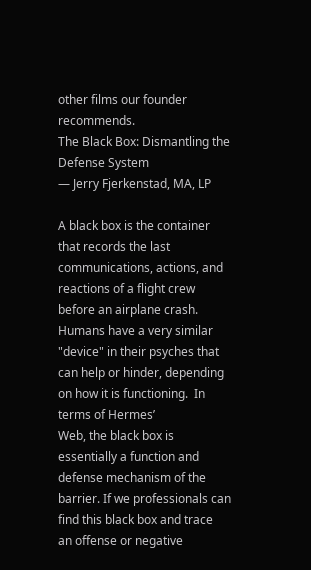other films our founder recommends.
The Black Box: Dismantling the Defense System
— Jerry Fjerkenstad, MA, LP

A black box is the container that records the last communications, actions, and reactions of a flight crew before an airplane crash.
Humans have a very similar "device" in their psyches that can help or hinder, depending on how it is functioning.  In terms of Hermes’
Web, the black box is essentially a function and defense mechanism of the barrier. If we professionals can find this black box and trace
an offense or negative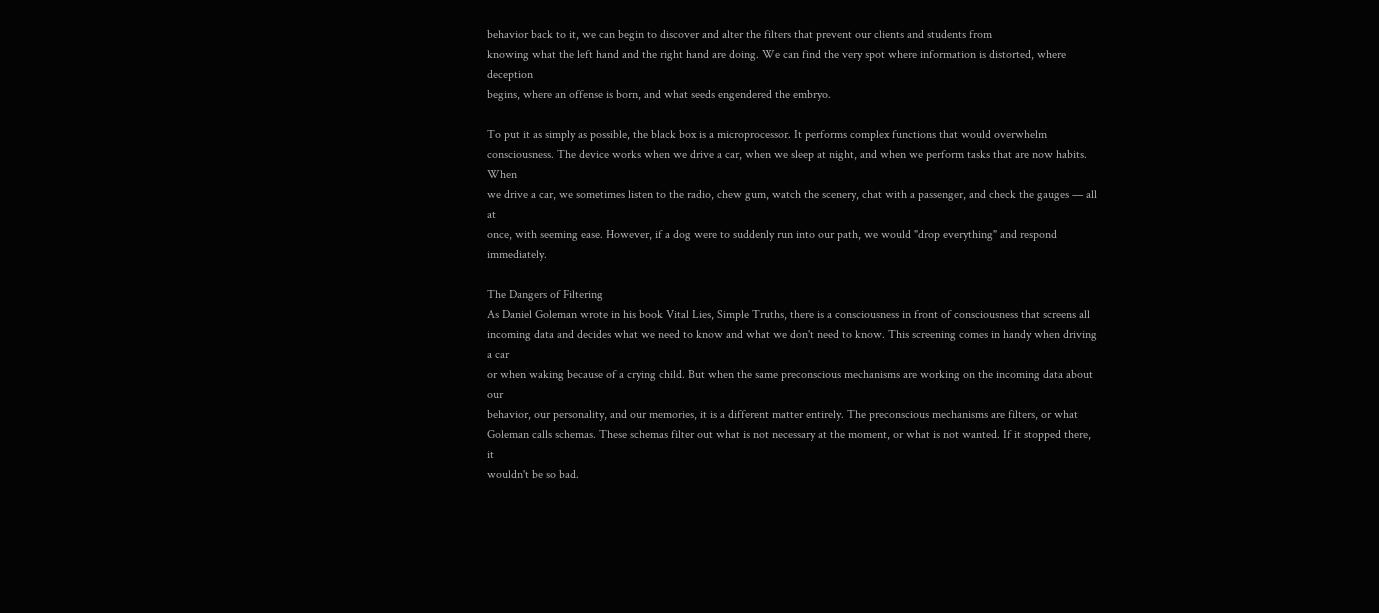behavior back to it, we can begin to discover and alter the filters that prevent our clients and students from
knowing what the left hand and the right hand are doing. We can find the very spot where information is distorted, where deception
begins, where an offense is born, and what seeds engendered the embryo.

To put it as simply as possible, the black box is a microprocessor. It performs complex functions that would overwhelm
consciousness. The device works when we drive a car, when we sleep at night, and when we perform tasks that are now habits. When
we drive a car, we sometimes listen to the radio, chew gum, watch the scenery, chat with a passenger, and check the gauges — all at
once, with seeming ease. However, if a dog were to suddenly run into our path, we would "drop everything" and respond immediately.

The Dangers of Filtering
As Daniel Goleman wrote in his book Vital Lies, Simple Truths, there is a consciousness in front of consciousness that screens all
incoming data and decides what we need to know and what we don't need to know. This screening comes in handy when driving a car
or when waking because of a crying child. But when the same preconscious mechanisms are working on the incoming data about our
behavior, our personality, and our memories, it is a different matter entirely. The preconscious mechanisms are filters, or what
Goleman calls schemas. These schemas filter out what is not necessary at the moment, or what is not wanted. If it stopped there, it
wouldn't be so bad.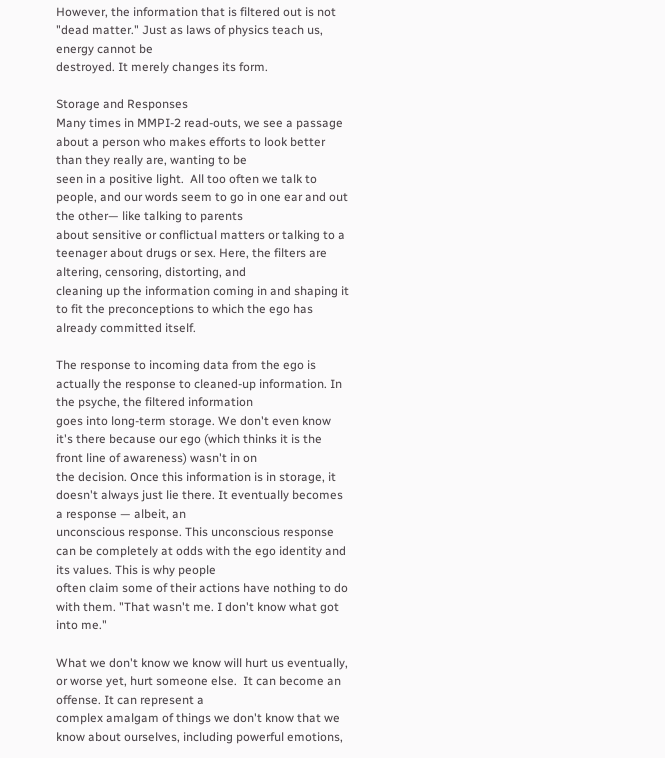However, the information that is filtered out is not "dead matter." Just as laws of physics teach us, energy cannot be
destroyed. It merely changes its form.

Storage and Responses
Many times in MMPI-2 read-outs, we see a passage about a person who makes efforts to look better than they really are, wanting to be
seen in a positive light.  All too often we talk to people, and our words seem to go in one ear and out the other— like talking to parents
about sensitive or conflictual matters or talking to a teenager about drugs or sex. Here, the filters are altering, censoring, distorting, and
cleaning up the information coming in and shaping it to fit the preconceptions to which the ego has already committed itself.

The response to incoming data from the ego is actually the response to cleaned-up information. In the psyche, the filtered information
goes into long-term storage. We don't even know it's there because our ego (which thinks it is the front line of awareness) wasn't in on
the decision. Once this information is in storage, it doesn't always just lie there. It eventually becomes a response — albeit, an
unconscious response. This unconscious response can be completely at odds with the ego identity and its values. This is why people
often claim some of their actions have nothing to do with them. "That wasn't me. I don't know what got into me."

What we don't know we know will hurt us eventually, or worse yet, hurt someone else.  It can become an offense. It can represent a
complex amalgam of things we don't know that we know about ourselves, including powerful emotions,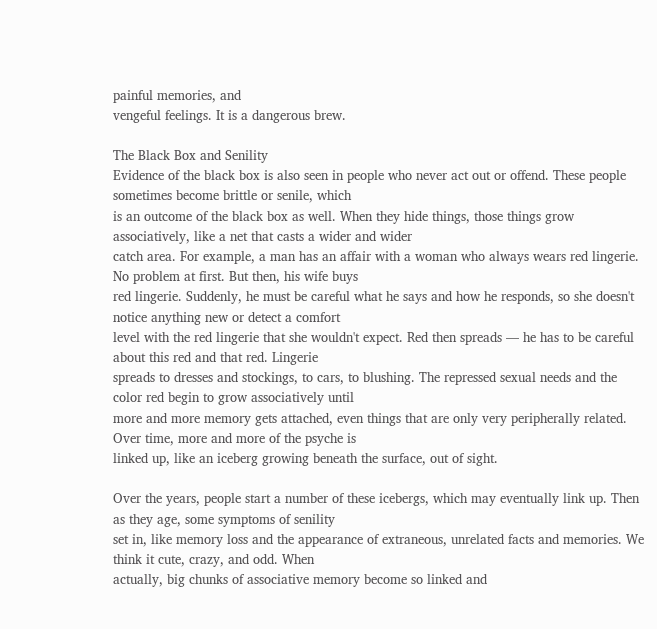painful memories, and
vengeful feelings. It is a dangerous brew.

The Black Box and Senility
Evidence of the black box is also seen in people who never act out or offend. These people sometimes become brittle or senile, which
is an outcome of the black box as well. When they hide things, those things grow associatively, like a net that casts a wider and wider
catch area. For example, a man has an affair with a woman who always wears red lingerie. No problem at first. But then, his wife buys
red lingerie. Suddenly, he must be careful what he says and how he responds, so she doesn't notice anything new or detect a comfort
level with the red lingerie that she wouldn't expect. Red then spreads — he has to be careful about this red and that red. Lingerie
spreads to dresses and stockings, to cars, to blushing. The repressed sexual needs and the color red begin to grow associatively until
more and more memory gets attached, even things that are only very peripherally related. Over time, more and more of the psyche is
linked up, like an iceberg growing beneath the surface, out of sight.

Over the years, people start a number of these icebergs, which may eventually link up. Then as they age, some symptoms of senility
set in, like memory loss and the appearance of extraneous, unrelated facts and memories. We think it cute, crazy, and odd. When
actually, big chunks of associative memory become so linked and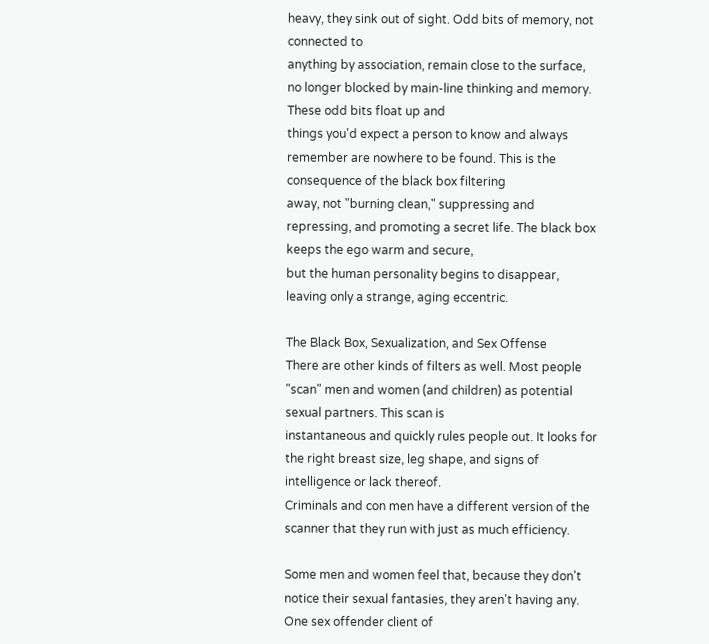heavy, they sink out of sight. Odd bits of memory, not connected to
anything by association, remain close to the surface, no longer blocked by main-line thinking and memory. These odd bits float up and
things you'd expect a person to know and always remember are nowhere to be found. This is the consequence of the black box filtering
away, not "burning clean," suppressing and repressing, and promoting a secret life. The black box keeps the ego warm and secure,
but the human personality begins to disappear, leaving only a strange, aging eccentric.

The Black Box, Sexualization, and Sex Offense
There are other kinds of filters as well. Most people "scan" men and women (and children) as potential sexual partners. This scan is
instantaneous and quickly rules people out. It looks for the right breast size, leg shape, and signs of intelligence or lack thereof.
Criminals and con men have a different version of the scanner that they run with just as much efficiency.

Some men and women feel that, because they don't notice their sexual fantasies, they aren't having any. One sex offender client of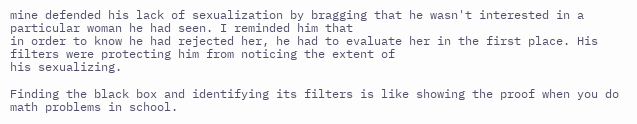mine defended his lack of sexualization by bragging that he wasn't interested in a particular woman he had seen. I reminded him that
in order to know he had rejected her, he had to evaluate her in the first place. His filters were protecting him from noticing the extent of
his sexualizing.

Finding the black box and identifying its filters is like showing the proof when you do math problems in school.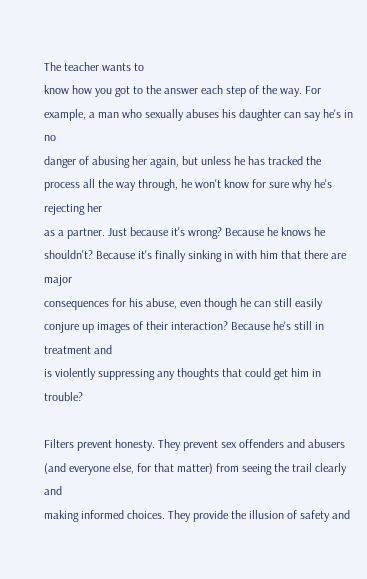The teacher wants to
know how you got to the answer each step of the way. For example, a man who sexually abuses his daughter can say he's in no
danger of abusing her again, but unless he has tracked the process all the way through, he won't know for sure why he's rejecting her
as a partner. Just because it's wrong? Because he knows he shouldn't? Because it's finally sinking in with him that there are major
consequences for his abuse, even though he can still easily conjure up images of their interaction? Because he's still in treatment and
is violently suppressing any thoughts that could get him in trouble?

Filters prevent honesty. They prevent sex offenders and abusers (and everyone else, for that matter) from seeing the trail clearly and
making informed choices. They provide the illusion of safety and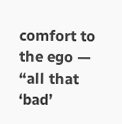comfort to the ego — “all that ‘bad’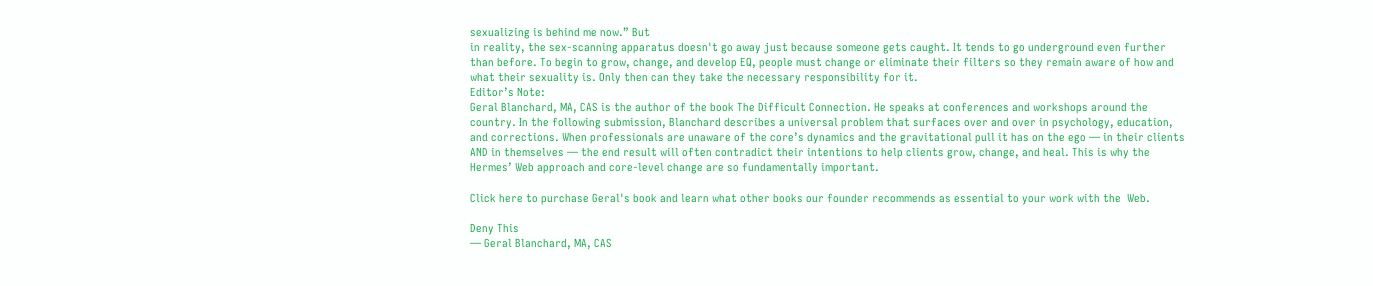sexualizing is behind me now.” But
in reality, the sex-scanning apparatus doesn't go away just because someone gets caught. It tends to go underground even further
than before. To begin to grow, change, and develop EQ, people must change or eliminate their filters so they remain aware of how and
what their sexuality is. Only then can they take the necessary responsibility for it.
Editor’s Note:
Geral Blanchard, MA, CAS is the author of the book The Difficult Connection. He speaks at conferences and workshops around the
country. In the following submission, Blanchard describes a universal problem that surfaces over and over in psychology, education,
and corrections. When professionals are unaware of the core’s dynamics and the gravitational pull it has on the ego — in their clients
AND in themselves — the end result will often contradict their intentions to help clients grow, change, and heal. This is why the
Hermes’ Web approach and core-level change are so fundamentally important.

Click here to purchase Geral's book and learn what other books our founder recommends as essential to your work with the  Web.

Deny This
— Geral Blanchard, MA, CAS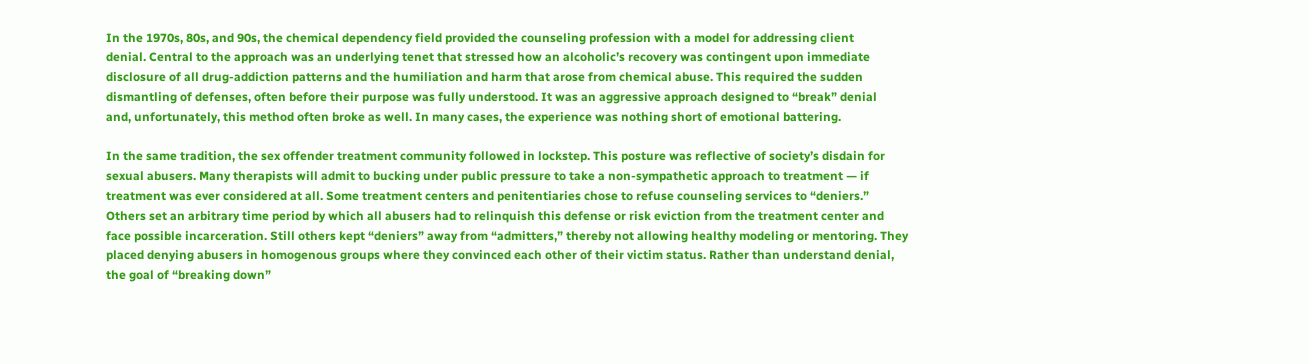In the 1970s, 80s, and 90s, the chemical dependency field provided the counseling profession with a model for addressing client
denial. Central to the approach was an underlying tenet that stressed how an alcoholic’s recovery was contingent upon immediate
disclosure of all drug-addiction patterns and the humiliation and harm that arose from chemical abuse. This required the sudden
dismantling of defenses, often before their purpose was fully understood. It was an aggressive approach designed to “break” denial
and, unfortunately, this method often broke as well. In many cases, the experience was nothing short of emotional battering.

In the same tradition, the sex offender treatment community followed in lockstep. This posture was reflective of society’s disdain for
sexual abusers. Many therapists will admit to bucking under public pressure to take a non-sympathetic approach to treatment — if
treatment was ever considered at all. Some treatment centers and penitentiaries chose to refuse counseling services to “deniers.”
Others set an arbitrary time period by which all abusers had to relinquish this defense or risk eviction from the treatment center and
face possible incarceration. Still others kept “deniers” away from “admitters,” thereby not allowing healthy modeling or mentoring. They
placed denying abusers in homogenous groups where they convinced each other of their victim status. Rather than understand denial,
the goal of “breaking down”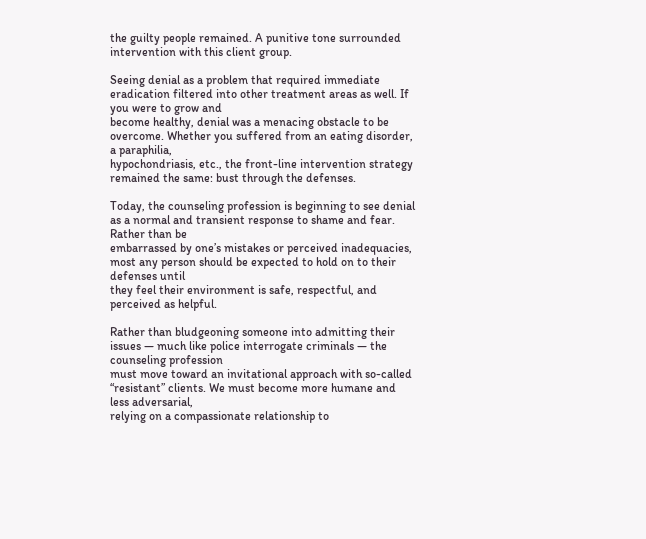the guilty people remained. A punitive tone surrounded intervention with this client group.

Seeing denial as a problem that required immediate eradication filtered into other treatment areas as well. If you were to grow and
become healthy, denial was a menacing obstacle to be overcome. Whether you suffered from an eating disorder, a paraphilia,
hypochondriasis, etc., the front-line intervention strategy remained the same: bust through the defenses.

Today, the counseling profession is beginning to see denial as a normal and transient response to shame and fear. Rather than be
embarrassed by one’s mistakes or perceived inadequacies, most any person should be expected to hold on to their defenses until
they feel their environment is safe, respectful, and perceived as helpful.

Rather than bludgeoning someone into admitting their issues — much like police interrogate criminals — the counseling profession
must move toward an invitational approach with so-called “resistant” clients. We must become more humane and less adversarial,
relying on a compassionate relationship to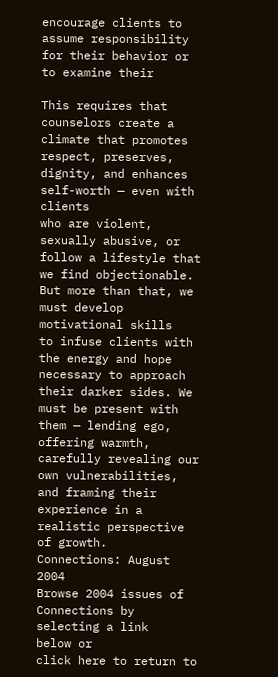encourage clients to assume responsibility for their behavior or to examine their

This requires that counselors create a climate that promotes respect, preserves, dignity, and enhances self-worth — even with clients
who are violent, sexually abusive, or follow a lifestyle that we find objectionable. But more than that, we must develop motivational skills
to infuse clients with the energy and hope necessary to approach their darker sides. We must be present with them — lending ego,
offering warmth, carefully revealing our own vulnerabilities, and framing their experience in a realistic perspective of growth.
Connections: August 2004
Browse 2004 issues of
Connections by selecting a link
below or
click here to return to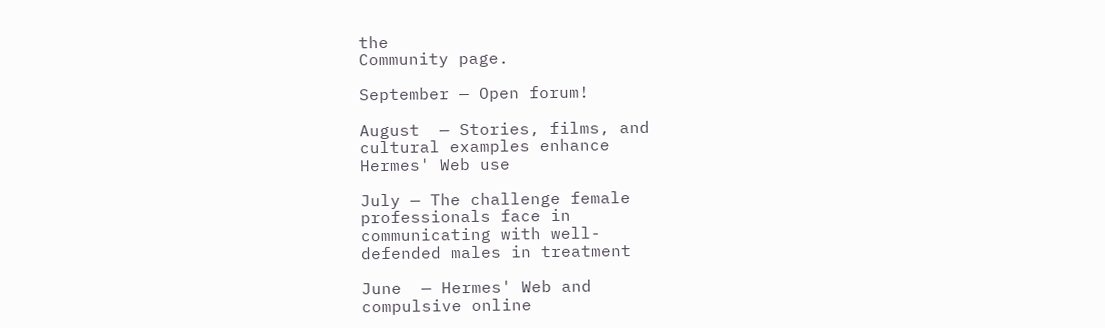the
Community page.

September — Open forum!

August  — Stories, films, and
cultural examples enhance
Hermes' Web use

July — The challenge female
professionals face in
communicating with well-
defended males in treatment

June  — Hermes' Web and
compulsive online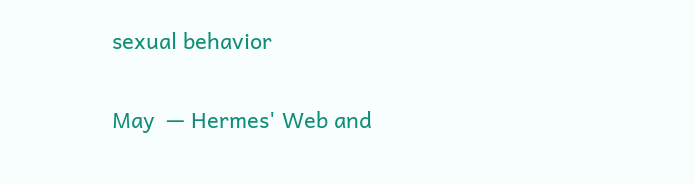sexual behavior

May  — Hermes' Web and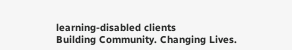learning-disabled clients
Building Community. Changing Lives.